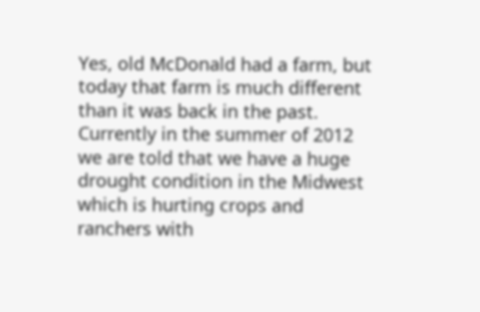Yes, old McDonald had a farm, but today that farm is much different than it was back in the past. Currently in the summer of 2012 we are told that we have a huge drought condition in the Midwest which is hurting crops and ranchers with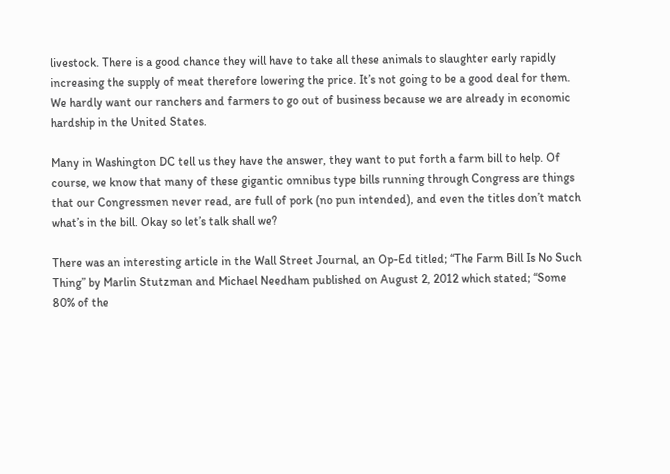livestock. There is a good chance they will have to take all these animals to slaughter early rapidly increasing the supply of meat therefore lowering the price. It’s not going to be a good deal for them. We hardly want our ranchers and farmers to go out of business because we are already in economic hardship in the United States.

Many in Washington DC tell us they have the answer, they want to put forth a farm bill to help. Of course, we know that many of these gigantic omnibus type bills running through Congress are things that our Congressmen never read, are full of pork (no pun intended), and even the titles don’t match what’s in the bill. Okay so let’s talk shall we?

There was an interesting article in the Wall Street Journal, an Op-Ed titled; “The Farm Bill Is No Such Thing” by Marlin Stutzman and Michael Needham published on August 2, 2012 which stated; “Some 80% of the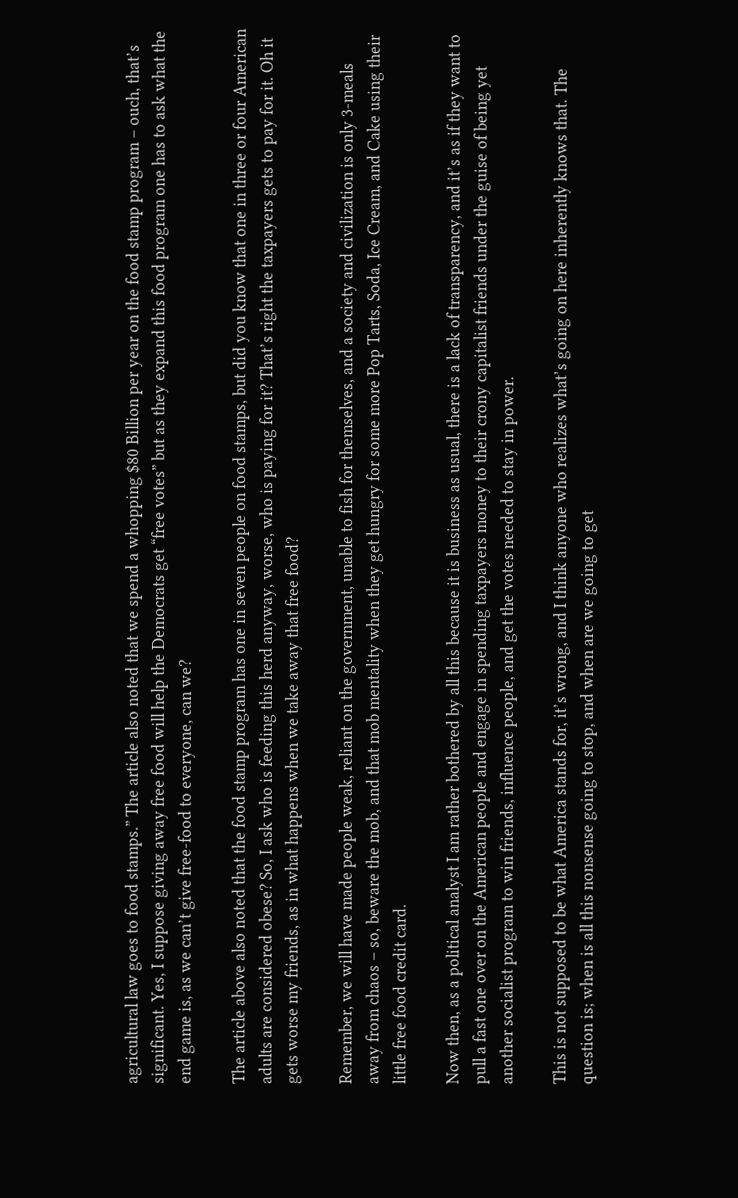agricultural law goes to food stamps.” The article also noted that we spend a whopping $80 Billion per year on the food stamp program – ouch, that’s significant. Yes, I suppose giving away free food will help the Democrats get “free votes” but as they expand this food program one has to ask what the end game is, as we can’t give free-food to everyone, can we?

The article above also noted that the food stamp program has one in seven people on food stamps, but did you know that one in three or four American adults are considered obese? So, I ask who is feeding this herd anyway, worse, who is paying for it? That’s right the taxpayers gets to pay for it. Oh it gets worse my friends, as in what happens when we take away that free food?

Remember, we will have made people weak, reliant on the government, unable to fish for themselves, and a society and civilization is only 3-meals away from chaos – so, beware the mob, and that mob mentality when they get hungry for some more Pop Tarts, Soda, Ice Cream, and Cake using their little free food credit card.

Now then, as a political analyst I am rather bothered by all this because it is business as usual, there is a lack of transparency, and it’s as if they want to pull a fast one over on the American people and engage in spending taxpayers money to their crony capitalist friends under the guise of being yet another socialist program to win friends, influence people, and get the votes needed to stay in power.

This is not supposed to be what America stands for, it’s wrong, and I think anyone who realizes what’s going on here inherently knows that. The question is; when is all this nonsense going to stop, and when are we going to get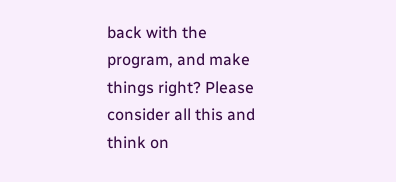back with the program, and make things right? Please consider all this and think on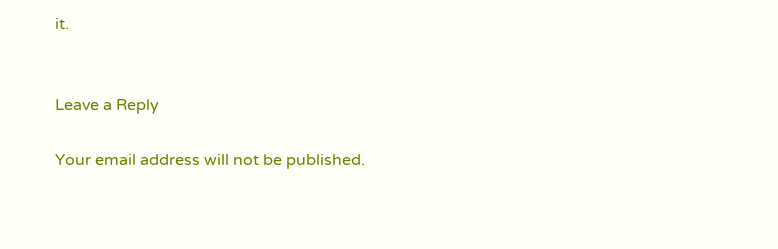it.


Leave a Reply

Your email address will not be published.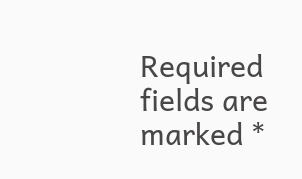Required fields are marked *